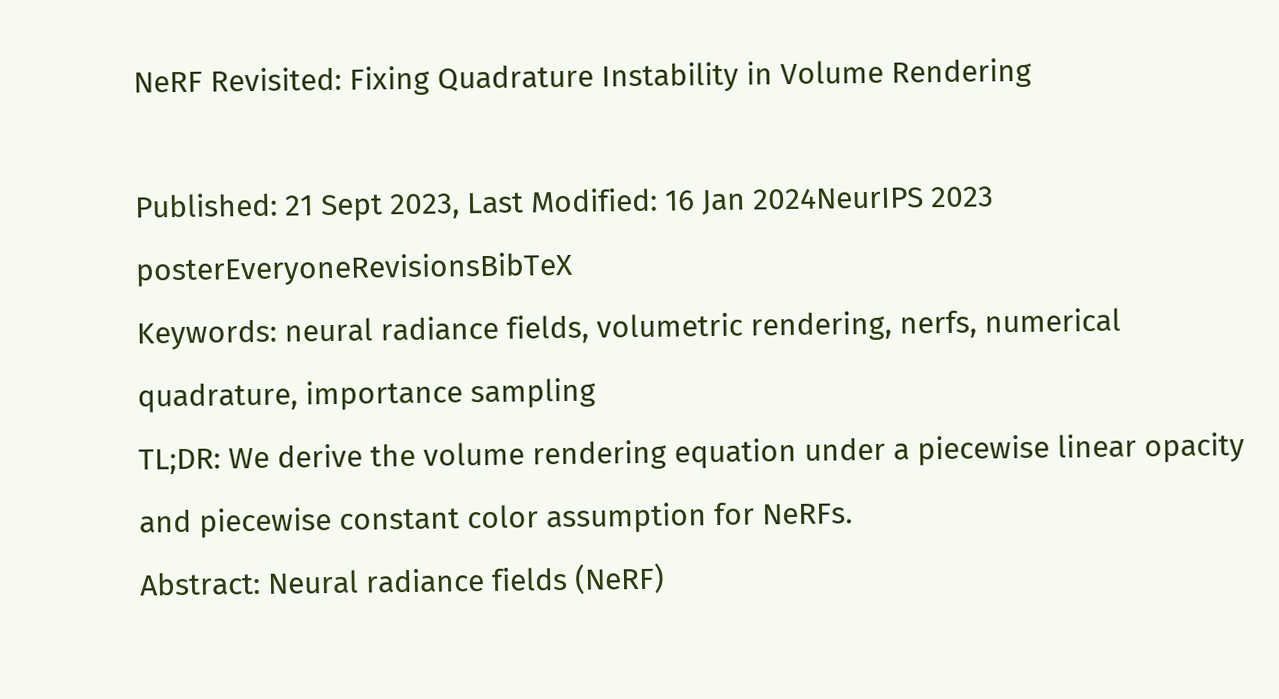NeRF Revisited: Fixing Quadrature Instability in Volume Rendering

Published: 21 Sept 2023, Last Modified: 16 Jan 2024NeurIPS 2023 posterEveryoneRevisionsBibTeX
Keywords: neural radiance fields, volumetric rendering, nerfs, numerical quadrature, importance sampling
TL;DR: We derive the volume rendering equation under a piecewise linear opacity and piecewise constant color assumption for NeRFs.
Abstract: Neural radiance fields (NeRF)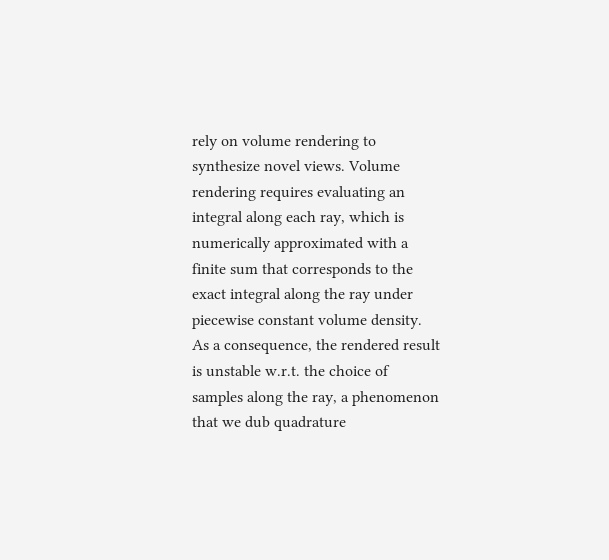rely on volume rendering to synthesize novel views. Volume rendering requires evaluating an integral along each ray, which is numerically approximated with a finite sum that corresponds to the exact integral along the ray under piecewise constant volume density. As a consequence, the rendered result is unstable w.r.t. the choice of samples along the ray, a phenomenon that we dub quadrature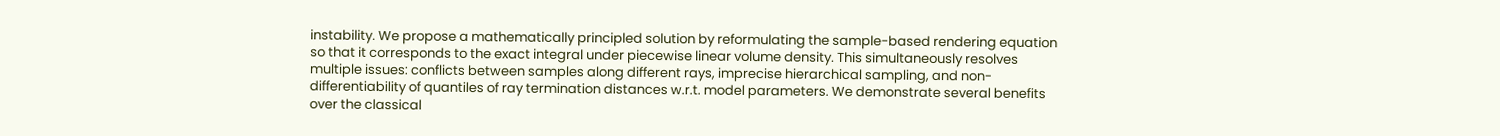instability. We propose a mathematically principled solution by reformulating the sample-based rendering equation so that it corresponds to the exact integral under piecewise linear volume density. This simultaneously resolves multiple issues: conflicts between samples along different rays, imprecise hierarchical sampling, and non-differentiability of quantiles of ray termination distances w.r.t. model parameters. We demonstrate several benefits over the classical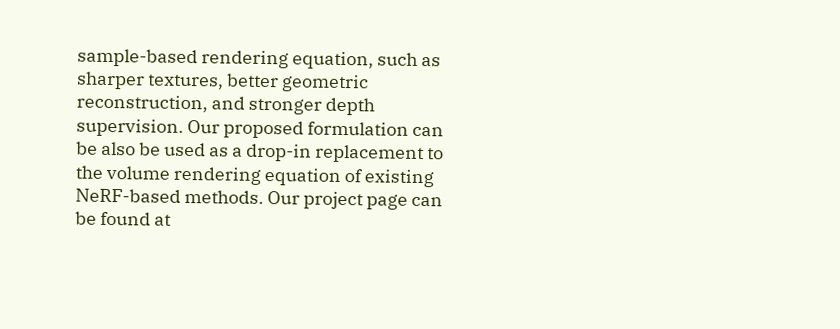sample-based rendering equation, such as sharper textures, better geometric reconstruction, and stronger depth supervision. Our proposed formulation can be also be used as a drop-in replacement to the volume rendering equation of existing NeRF-based methods. Our project page can be found at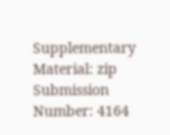Supplementary Material: zip
Submission Number: 4164